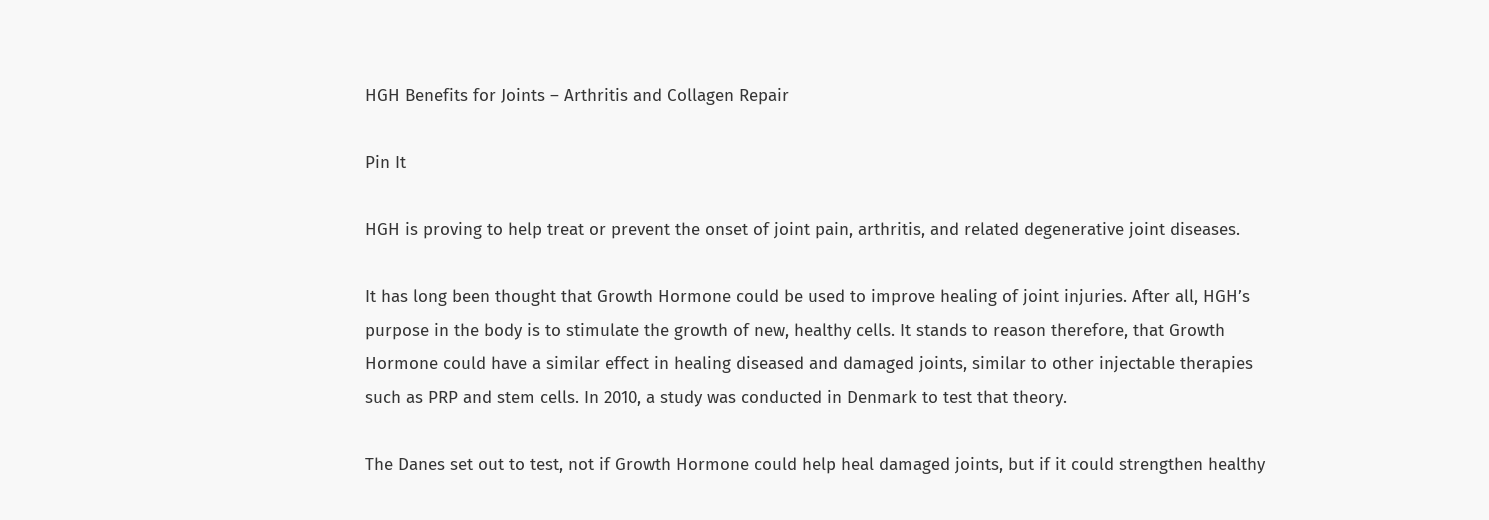HGH Benefits for Joints – Arthritis and Collagen Repair

Pin It

HGH is proving to help treat or prevent the onset of joint pain, arthritis, and related degenerative joint diseases.

It has long been thought that Growth Hormone could be used to improve healing of joint injuries. After all, HGH’s purpose in the body is to stimulate the growth of new, healthy cells. It stands to reason therefore, that Growth Hormone could have a similar effect in healing diseased and damaged joints, similar to other injectable therapies such as PRP and stem cells. In 2010, a study was conducted in Denmark to test that theory.

The Danes set out to test, not if Growth Hormone could help heal damaged joints, but if it could strengthen healthy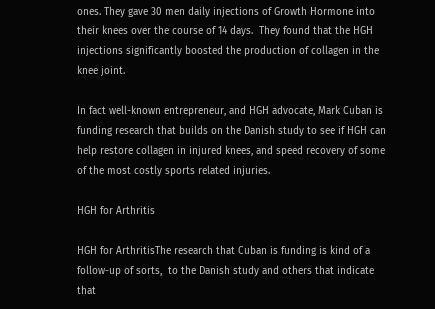ones. They gave 30 men daily injections of Growth Hormone into their knees over the course of 14 days.  They found that the HGH injections significantly boosted the production of collagen in the knee joint.

In fact well-known entrepreneur, and HGH advocate, Mark Cuban is funding research that builds on the Danish study to see if HGH can help restore collagen in injured knees, and speed recovery of some of the most costly sports related injuries.

HGH for Arthritis

HGH for ArthritisThe research that Cuban is funding is kind of a follow-up of sorts,  to the Danish study and others that indicate that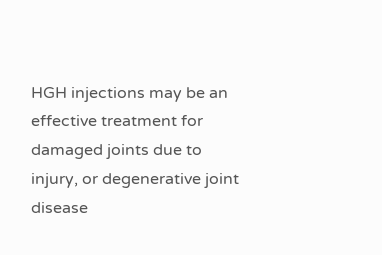HGH injections may be an effective treatment for damaged joints due to injury, or degenerative joint disease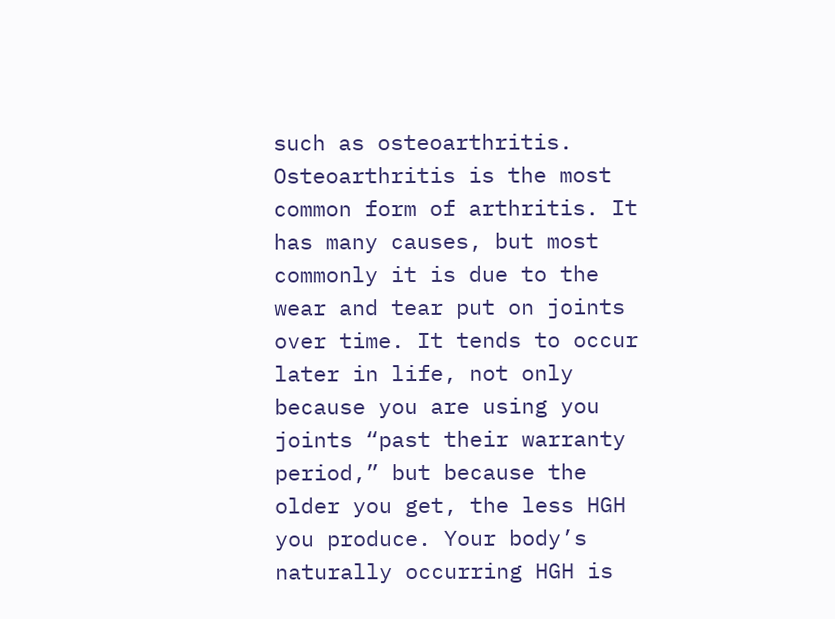such as osteoarthritis. Osteoarthritis is the most common form of arthritis. It has many causes, but most commonly it is due to the wear and tear put on joints over time. It tends to occur later in life, not only because you are using you joints “past their warranty period,” but because the older you get, the less HGH you produce. Your body’s naturally occurring HGH is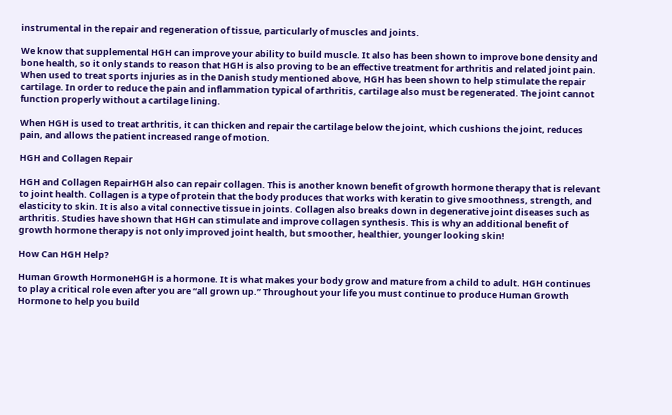instrumental in the repair and regeneration of tissue, particularly of muscles and joints.

We know that supplemental HGH can improve your ability to build muscle. It also has been shown to improve bone density and bone health, so it only stands to reason that HGH is also proving to be an effective treatment for arthritis and related joint pain. When used to treat sports injuries as in the Danish study mentioned above, HGH has been shown to help stimulate the repair cartilage. In order to reduce the pain and inflammation typical of arthritis, cartilage also must be regenerated. The joint cannot function properly without a cartilage lining.

When HGH is used to treat arthritis, it can thicken and repair the cartilage below the joint, which cushions the joint, reduces pain, and allows the patient increased range of motion.

HGH and Collagen Repair

HGH and Collagen RepairHGH also can repair collagen. This is another known benefit of growth hormone therapy that is relevant to joint health. Collagen is a type of protein that the body produces that works with keratin to give smoothness, strength, and elasticity to skin. It is also a vital connective tissue in joints. Collagen also breaks down in degenerative joint diseases such as arthritis. Studies have shown that HGH can stimulate and improve collagen synthesis. This is why an additional benefit of growth hormone therapy is not only improved joint health, but smoother, healthier, younger looking skin!

How Can HGH Help?

Human Growth HormoneHGH is a hormone. It is what makes your body grow and mature from a child to adult. HGH continues to play a critical role even after you are “all grown up.” Throughout your life you must continue to produce Human Growth Hormone to help you build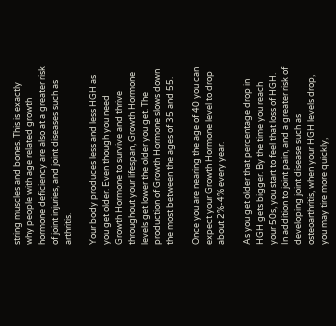string muscles and bones. This is exactly why people with age related growth hormone deficiency are also at a greater risk of joint injuries, and joint diseases such as arthritis.

Your body produces less and less HGH as you get older. Even though you need Growth Hormone to survive and thrive throughout your lifespan, Growth Hormone levels get lower the older you get. The production of Growth Hormone slows down the most between the ages of 35 and 55.

Once you are nearing the age of 40 you can expect your Growth Hormone level to drop about 2%-4% every year.

As you get older that percentage drop in HGH gets bigger. By the time you reach your 50s, you start to feel that loss of HGH. In addition to joint pain, and a greater risk of developing joint disease such as osteoarthritis, when your HGH levels drop, you may tire more quickly,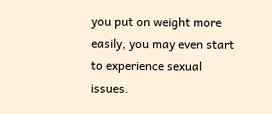you put on weight more easily, you may even start to experience sexual issues.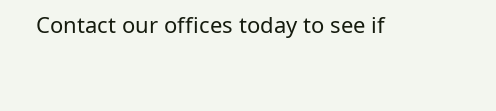Contact our offices today to see if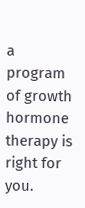a program of growth hormone therapy is right for you.